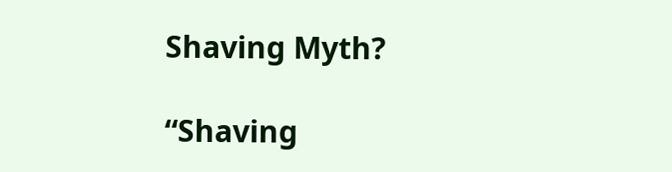Shaving Myth?

“Shaving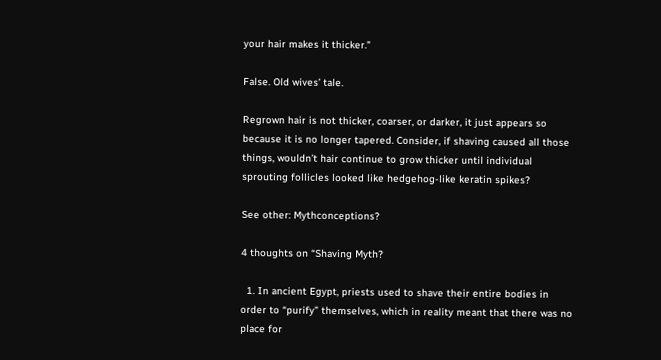your hair makes it thicker.”

False. Old wives’ tale.

Regrown hair is not thicker, coarser, or darker, it just appears so because it is no longer tapered. Consider, if shaving caused all those things, wouldn’t hair continue to grow thicker until individual sprouting follicles looked like hedgehog-like keratin spikes?

See other: Mythconceptions?

4 thoughts on “Shaving Myth?

  1. In ancient Egypt, priests used to shave their entire bodies in order to “purify” themselves, which in reality meant that there was no place for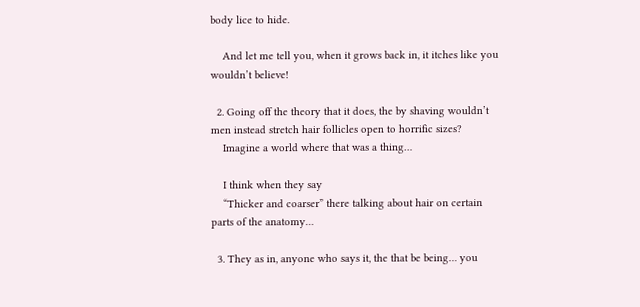body lice to hide.

    And let me tell you, when it grows back in, it itches like you wouldn’t believe!

  2. Going off the theory that it does, the by shaving wouldn’t men instead stretch hair follicles open to horrific sizes?
    Imagine a world where that was a thing…

    I think when they say
    “Thicker and coarser” there talking about hair on certain parts of the anatomy…

  3. They as in, anyone who says it, the that be being… you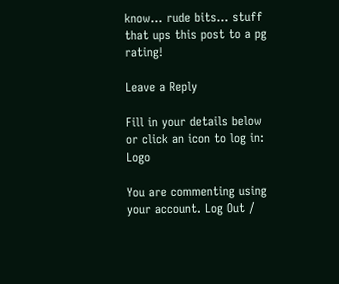know… rude bits… stuff that ups this post to a pg rating!

Leave a Reply

Fill in your details below or click an icon to log in: Logo

You are commenting using your account. Log Out /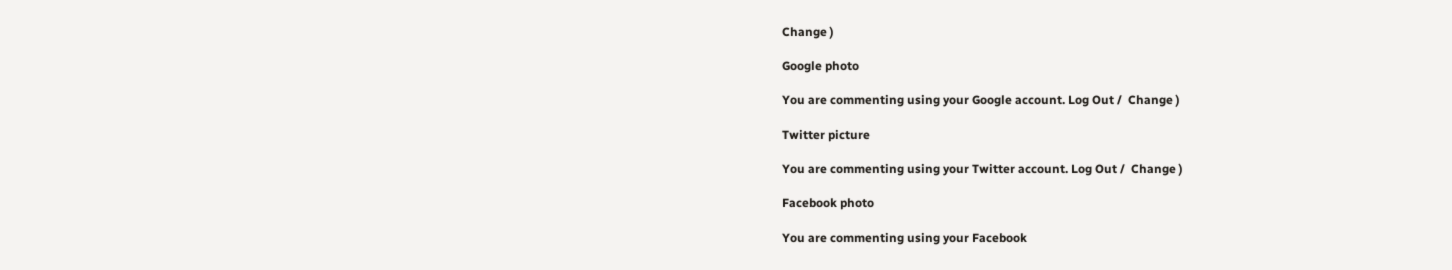Change )

Google photo

You are commenting using your Google account. Log Out /  Change )

Twitter picture

You are commenting using your Twitter account. Log Out /  Change )

Facebook photo

You are commenting using your Facebook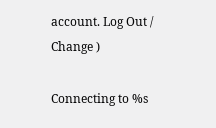account. Log Out /  Change )

Connecting to %s